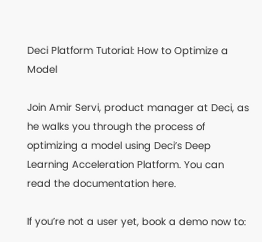Deci Platform Tutorial: How to Optimize a Model

Join Amir Servi, product manager at Deci, as he walks you through the process of optimizing a model using Deci’s Deep Learning Acceleration Platform. You can read the documentation here.

If you’re not a user yet, book a demo now to: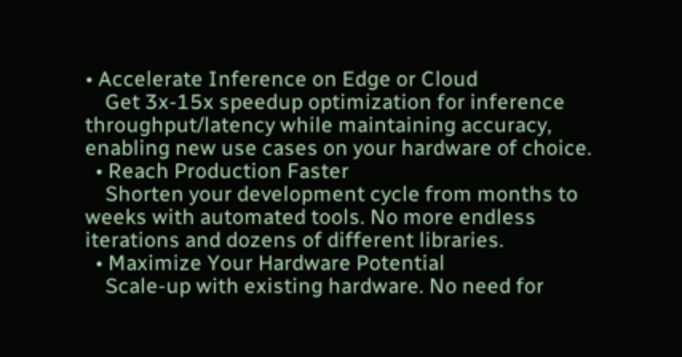• Accelerate Inference on Edge or Cloud
    Get 3x-15x speedup optimization for inference throughput/latency while maintaining accuracy, enabling new use cases on your hardware of choice.
  • Reach Production Faster
    Shorten your development cycle from months to weeks with automated tools. No more endless iterations and dozens of different libraries.
  • Maximize Your Hardware Potential
    Scale-up with existing hardware. No need for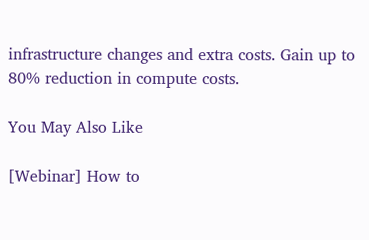infrastructure changes and extra costs. Gain up to 80% reduction in compute costs.

You May Also Like

[Webinar] How to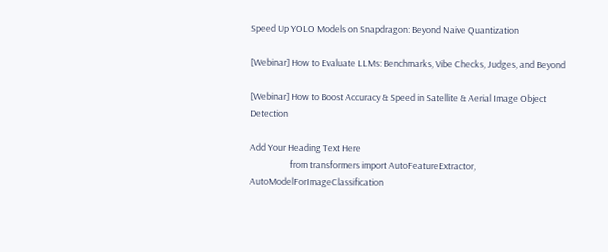Speed Up YOLO Models on Snapdragon: Beyond Naive Quantization

[Webinar] How to Evaluate LLMs: Benchmarks, Vibe Checks, Judges, and Beyond

[Webinar] How to Boost Accuracy & Speed in Satellite & Aerial Image Object Detection

Add Your Heading Text Here
                    from transformers import AutoFeatureExtractor, AutoModelForImageClassification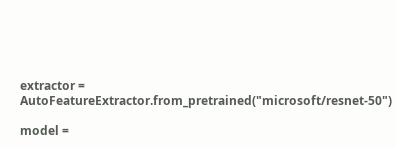extractor = AutoFeatureExtractor.from_pretrained("microsoft/resnet-50")

model =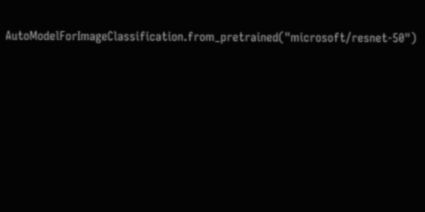AutoModelForImageClassification.from_pretrained("microsoft/resnet-50")